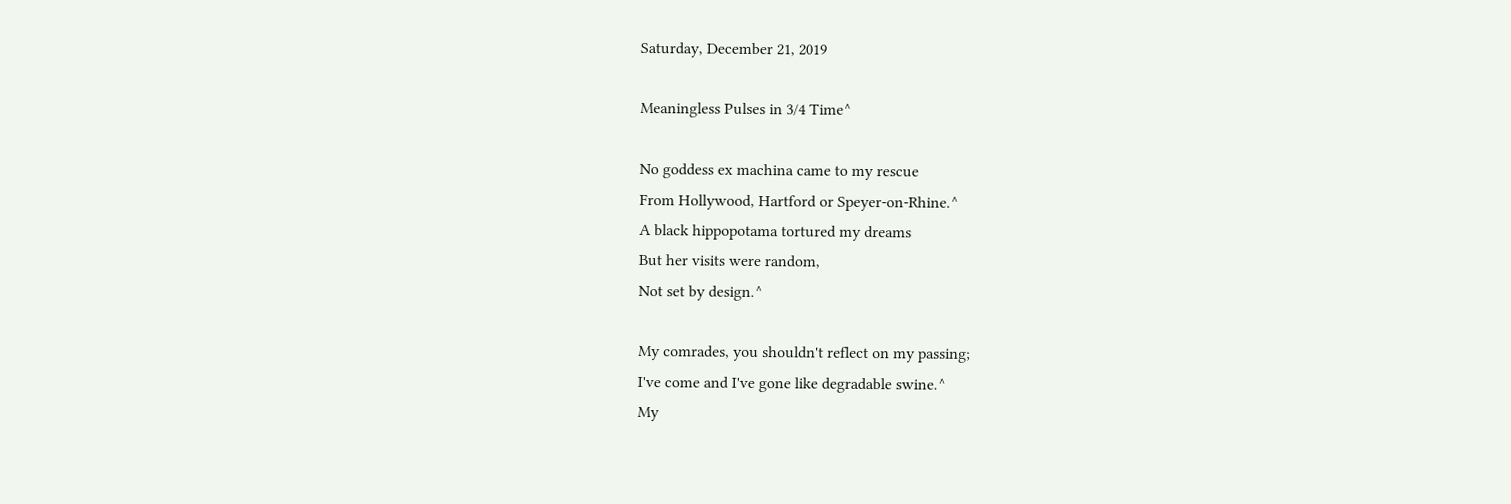Saturday, December 21, 2019

Meaningless Pulses in 3/4 Time^

No goddess ex machina came to my rescue
From Hollywood, Hartford or Speyer-on-Rhine.^
A black hippopotama tortured my dreams
But her visits were random,
Not set by design.^

My comrades, you shouldn't reflect on my passing;
I've come and I've gone like degradable swine.^
My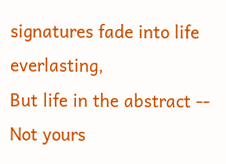signatures fade into life everlasting,
But life in the abstract --
Not yours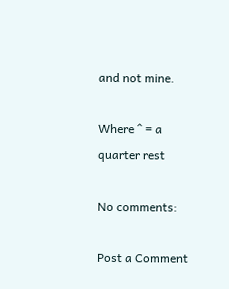and not mine.

Where ^ = a quarter rest

No comments:

Post a Comment